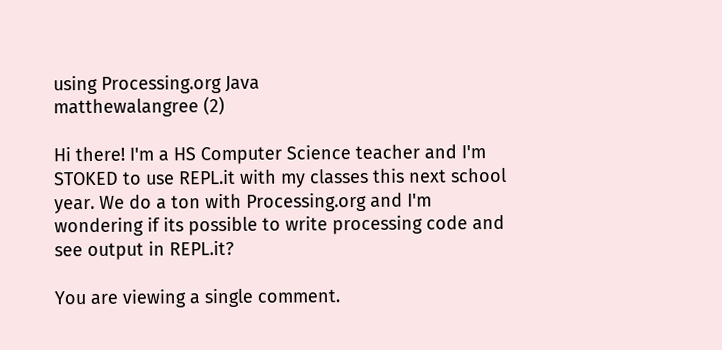using Processing.org Java
matthewalangree (2)

Hi there! I'm a HS Computer Science teacher and I'm STOKED to use REPL.it with my classes this next school year. We do a ton with Processing.org and I'm wondering if its possible to write processing code and see output in REPL.it?

You are viewing a single comment.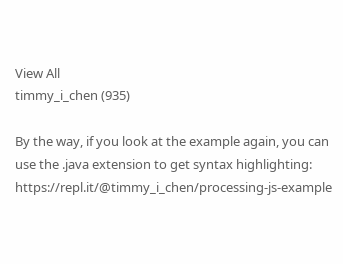View All
timmy_i_chen (935)

By the way, if you look at the example again, you can use the .java extension to get syntax highlighting: https://repl.it/@timmy_i_chen/processing-js-example